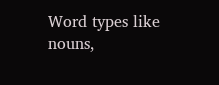Word types like nouns,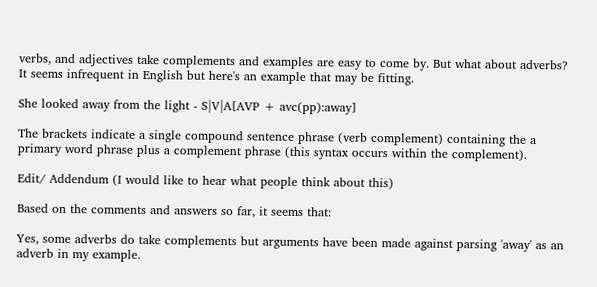verbs, and adjectives take complements and examples are easy to come by. But what about adverbs? It seems infrequent in English but here's an example that may be fitting.

She looked away from the light - S|V|A[AVP + avc(pp):away]

The brackets indicate a single compound sentence phrase (verb complement) containing the a primary word phrase plus a complement phrase (this syntax occurs within the complement).

Edit/ Addendum (I would like to hear what people think about this)

Based on the comments and answers so far, it seems that:

Yes, some adverbs do take complements but arguments have been made against parsing 'away' as an adverb in my example.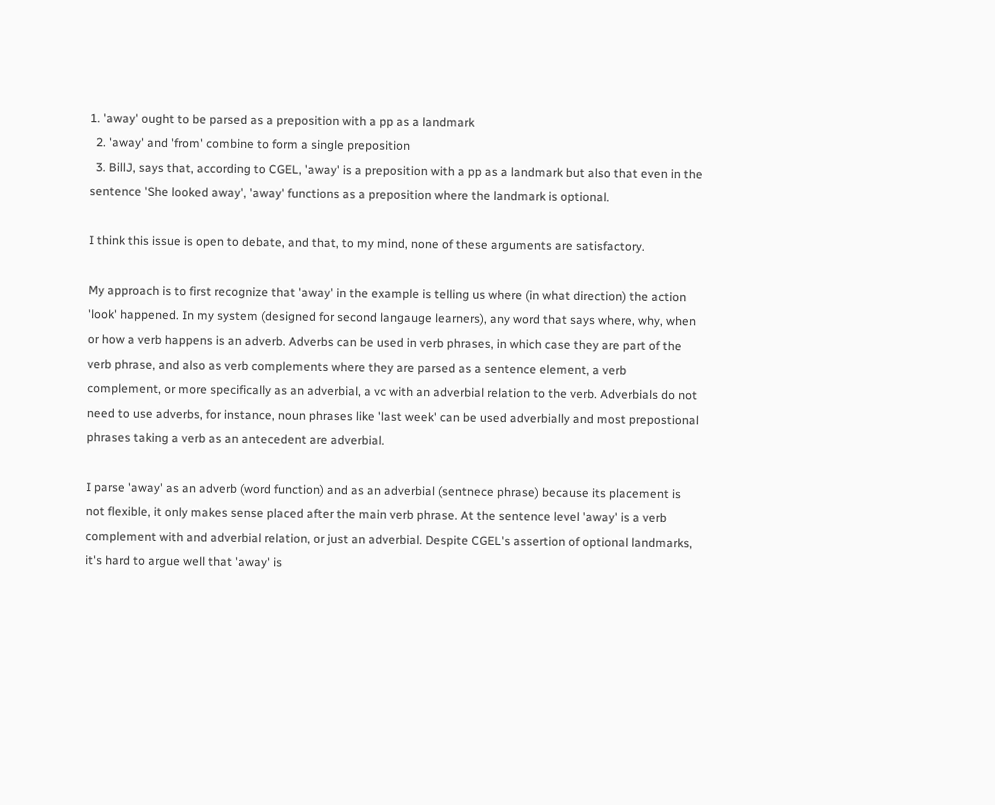1. 'away' ought to be parsed as a preposition with a pp as a landmark
  2. 'away' and 'from' combine to form a single preposition
  3. BillJ, says that, according to CGEL, 'away' is a preposition with a pp as a landmark but also that even in the sentence 'She looked away', 'away' functions as a preposition where the landmark is optional.

I think this issue is open to debate, and that, to my mind, none of these arguments are satisfactory.

My approach is to first recognize that 'away' in the example is telling us where (in what direction) the action 'look' happened. In my system (designed for second langauge learners), any word that says where, why, when or how a verb happens is an adverb. Adverbs can be used in verb phrases, in which case they are part of the verb phrase, and also as verb complements where they are parsed as a sentence element, a verb complement, or more specifically as an adverbial, a vc with an adverbial relation to the verb. Adverbials do not need to use adverbs, for instance, noun phrases like 'last week' can be used adverbially and most prepostional phrases taking a verb as an antecedent are adverbial.

I parse 'away' as an adverb (word function) and as an adverbial (sentnece phrase) because its placement is not flexible, it only makes sense placed after the main verb phrase. At the sentence level 'away' is a verb complement with and adverbial relation, or just an adverbial. Despite CGEL's assertion of optional landmarks, it's hard to argue well that 'away' is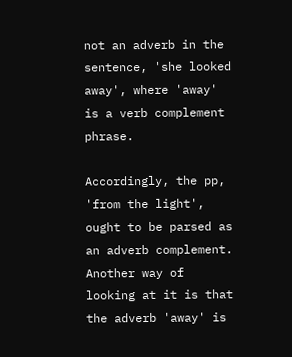not an adverb in the sentence, 'she looked away', where 'away' is a verb complement phrase.

Accordingly, the pp, 'from the light', ought to be parsed as an adverb complement. Another way of looking at it is that the adverb 'away' is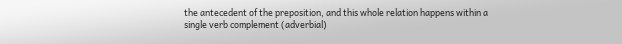the antecedent of the preposition, and this whole relation happens within a single verb complement (adverbial)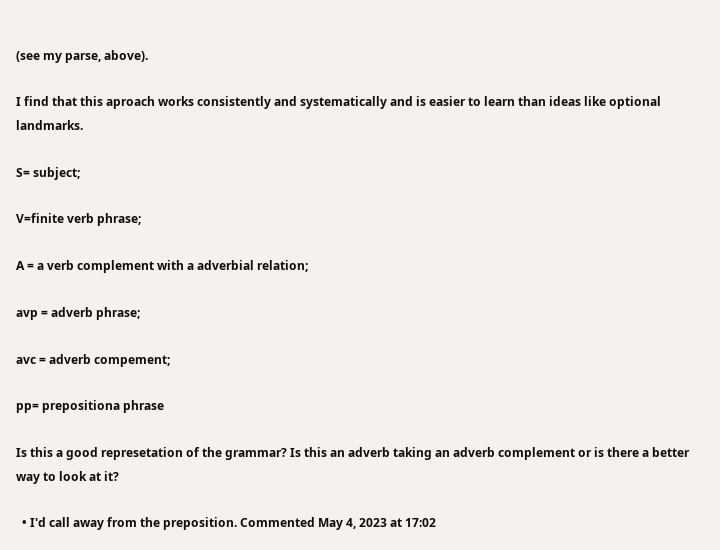(see my parse, above).

I find that this aproach works consistently and systematically and is easier to learn than ideas like optional landmarks.

S= subject;

V=finite verb phrase;

A = a verb complement with a adverbial relation;

avp = adverb phrase;

avc = adverb compement;

pp= prepositiona phrase

Is this a good represetation of the grammar? Is this an adverb taking an adverb complement or is there a better way to look at it?

  • I'd call away from the preposition. Commented May 4, 2023 at 17:02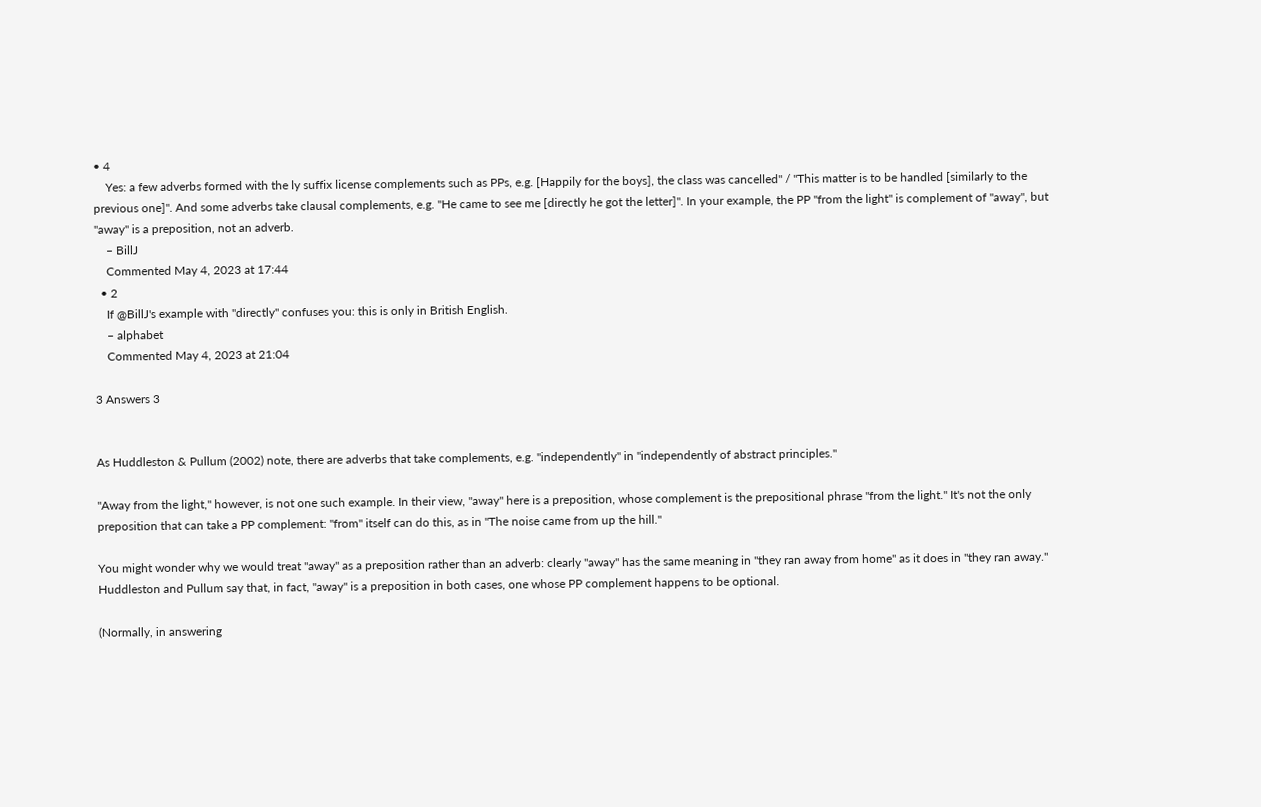• 4
    Yes: a few adverbs formed with the ly suffix license complements such as PPs, e.g. [Happily for the boys], the class was cancelled" / "This matter is to be handled [similarly to the previous one]". And some adverbs take clausal complements, e.g. "He came to see me [directly he got the letter]". In your example, the PP "from the light" is complement of "away", but "away" is a preposition, not an adverb.
    – BillJ
    Commented May 4, 2023 at 17:44
  • 2
    If @BillJ's example with "directly" confuses you: this is only in British English.
    – alphabet
    Commented May 4, 2023 at 21:04

3 Answers 3


As Huddleston & Pullum (2002) note, there are adverbs that take complements, e.g. "independently" in "independently of abstract principles."

"Away from the light," however, is not one such example. In their view, "away" here is a preposition, whose complement is the prepositional phrase "from the light." It's not the only preposition that can take a PP complement: "from" itself can do this, as in "The noise came from up the hill."

You might wonder why we would treat "away" as a preposition rather than an adverb: clearly "away" has the same meaning in "they ran away from home" as it does in "they ran away." Huddleston and Pullum say that, in fact, "away" is a preposition in both cases, one whose PP complement happens to be optional.

(Normally, in answering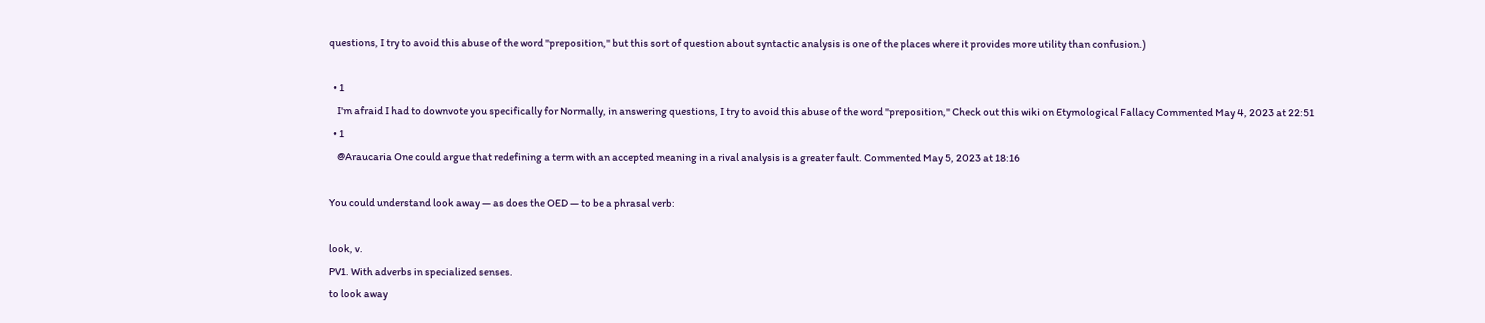questions, I try to avoid this abuse of the word "preposition," but this sort of question about syntactic analysis is one of the places where it provides more utility than confusion.)

  • 1
    I'm afraid I had to downvote you specifically for Normally, in answering questions, I try to avoid this abuse of the word "preposition," Check out this wiki on Etymological Fallacy Commented May 4, 2023 at 22:51
  • 1
    @Araucaria One could argue that redefining a term with an accepted meaning in a rival analysis is a greater fault. Commented May 5, 2023 at 18:16

You could understand look away — as does the OED — to be a phrasal verb:

look, v.
PV1. With adverbs in specialized senses.
to look away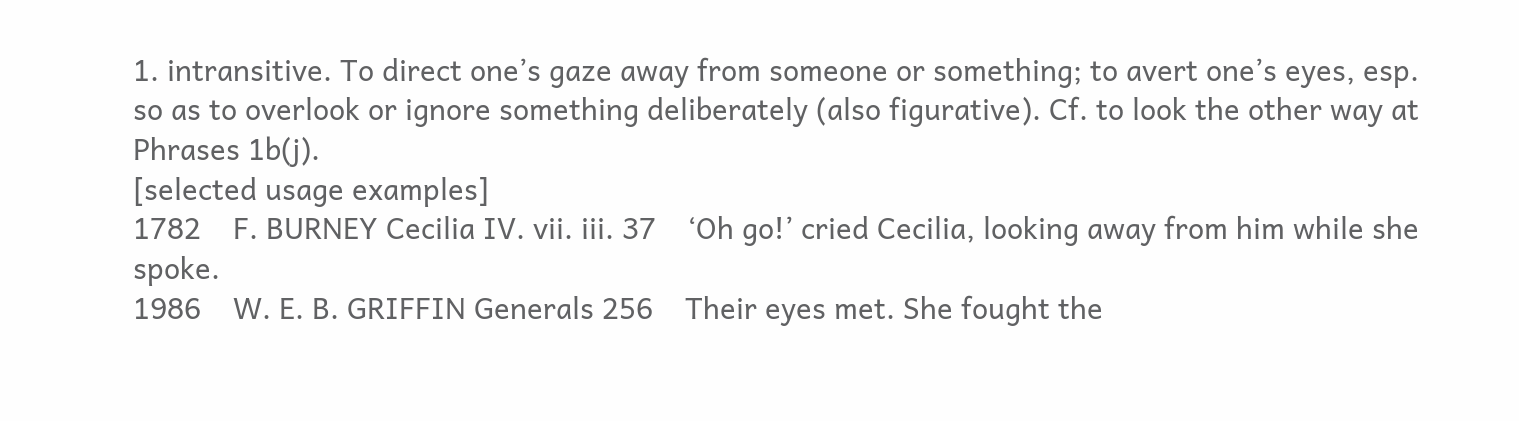1. intransitive. To direct one’s gaze away from someone or something; to avert one’s eyes, esp. so as to overlook or ignore something deliberately (also figurative). Cf. to look the other way at Phrases 1b(j).
[selected usage examples]
1782    F. BURNEY Cecilia IV. vii. iii. 37    ‘Oh go!’ cried Cecilia, looking away from him while she spoke.
1986    W. E. B. GRIFFIN Generals 256    Their eyes met. She fought the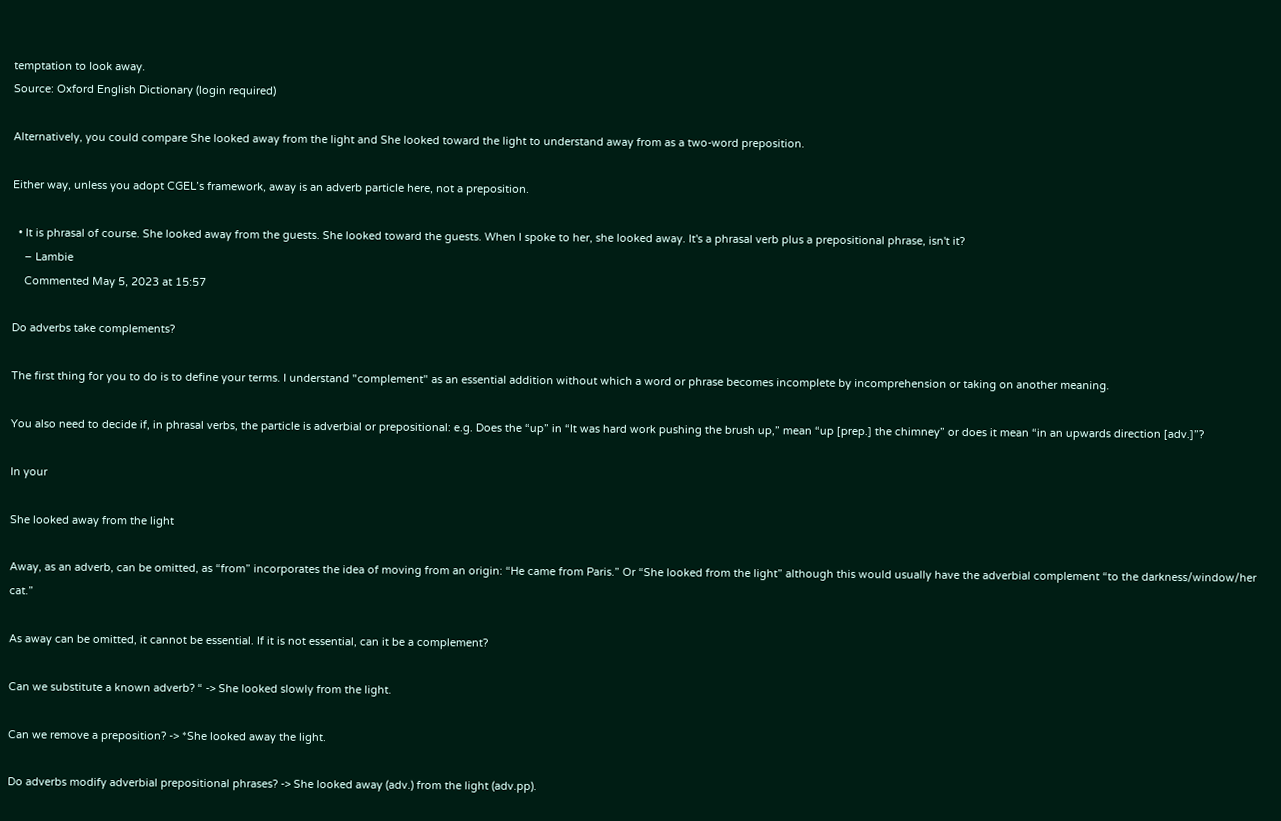temptation to look away.
Source: Oxford English Dictionary (login required)

Alternatively, you could compare She looked away from the light and She looked toward the light to understand away from as a two-word preposition.

Either way, unless you adopt CGEL’s framework, away is an adverb particle here, not a preposition.

  • It is phrasal of course. She looked away from the guests. She looked toward the guests. When I spoke to her, she looked away. It's a phrasal verb plus a prepositional phrase, isn't it?
    – Lambie
    Commented May 5, 2023 at 15:57

Do adverbs take complements?

The first thing for you to do is to define your terms. I understand "complement" as an essential addition without which a word or phrase becomes incomplete by incomprehension or taking on another meaning.

You also need to decide if, in phrasal verbs, the particle is adverbial or prepositional: e.g. Does the “up” in “It was hard work pushing the brush up,” mean “up [prep.] the chimney” or does it mean “in an upwards direction [adv.]”?

In your

She looked away from the light

Away, as an adverb, can be omitted, as “from” incorporates the idea of moving from an origin: “He came from Paris.” Or “She looked from the light” although this would usually have the adverbial complement “to the darkness/window/her cat.”

As away can be omitted, it cannot be essential. If it is not essential, can it be a complement?

Can we substitute a known adverb? “ -> She looked slowly from the light.

Can we remove a preposition? -> *She looked away the light.

Do adverbs modify adverbial prepositional phrases? -> She looked away (adv.) from the light (adv.pp).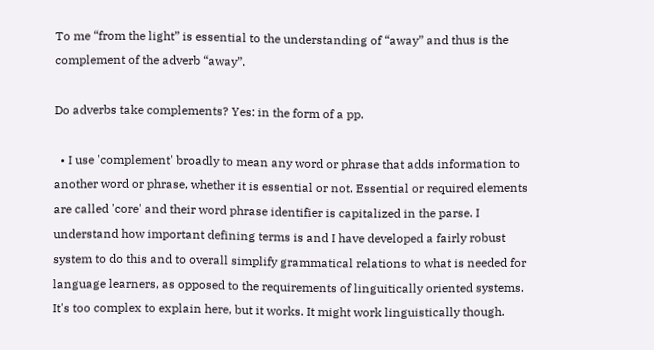To me “from the light” is essential to the understanding of “away” and thus is the complement of the adverb “away”.

Do adverbs take complements? Yes: in the form of a pp.

  • I use 'complement' broadly to mean any word or phrase that adds information to another word or phrase, whether it is essential or not. Essential or required elements are called 'core' and their word phrase identifier is capitalized in the parse. I understand how important defining terms is and I have developed a fairly robust system to do this and to overall simplify grammatical relations to what is needed for language learners, as opposed to the requirements of linguitically oriented systems. It's too complex to explain here, but it works. It might work linguistically though.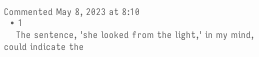Commented May 8, 2023 at 8:10
  • 1
    The sentence, 'she looked from the light,' in my mind, could indicate the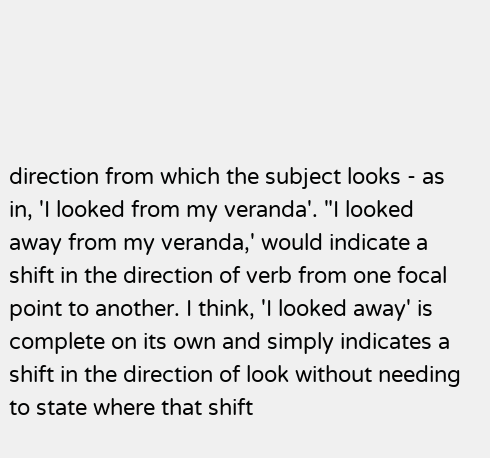direction from which the subject looks - as in, 'I looked from my veranda'. "I looked away from my veranda,' would indicate a shift in the direction of verb from one focal point to another. I think, 'I looked away' is complete on its own and simply indicates a shift in the direction of look without needing to state where that shift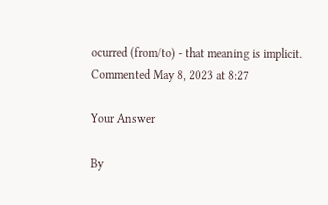ocurred (from/to) - that meaning is implicit. Commented May 8, 2023 at 8:27

Your Answer

By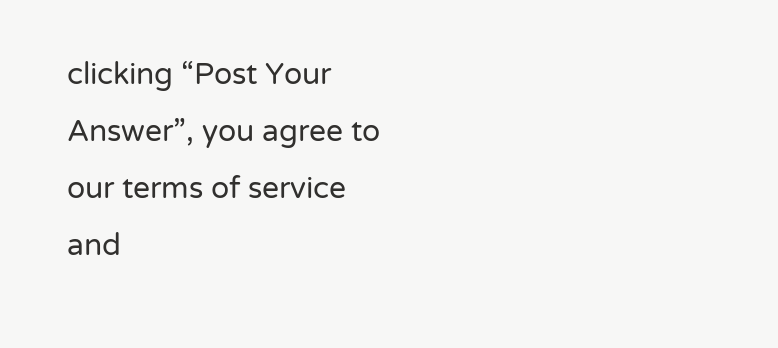clicking “Post Your Answer”, you agree to our terms of service and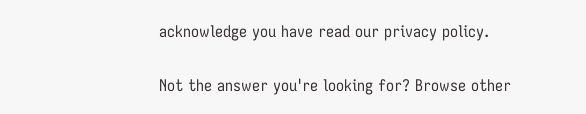acknowledge you have read our privacy policy.

Not the answer you're looking for? Browse other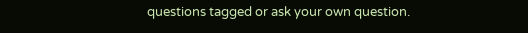questions tagged or ask your own question.